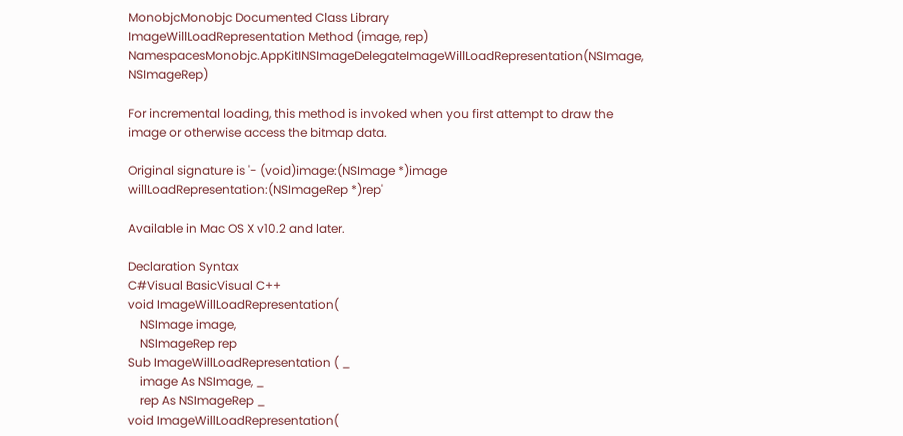MonobjcMonobjc Documented Class Library
ImageWillLoadRepresentation Method (image, rep)
NamespacesMonobjc.AppKitINSImageDelegateImageWillLoadRepresentation(NSImage, NSImageRep)

For incremental loading, this method is invoked when you first attempt to draw the image or otherwise access the bitmap data.

Original signature is '- (void)image:(NSImage *)image willLoadRepresentation:(NSImageRep *)rep'

Available in Mac OS X v10.2 and later.

Declaration Syntax
C#Visual BasicVisual C++
void ImageWillLoadRepresentation(
    NSImage image,
    NSImageRep rep
Sub ImageWillLoadRepresentation ( _
    image As NSImage, _
    rep As NSImageRep _
void ImageWillLoadRepresentation(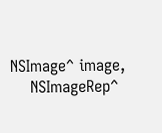NSImage^ image,
    NSImageRep^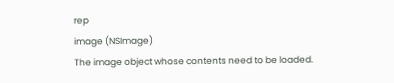rep
image (NSImage)
The image object whose contents need to be loaded.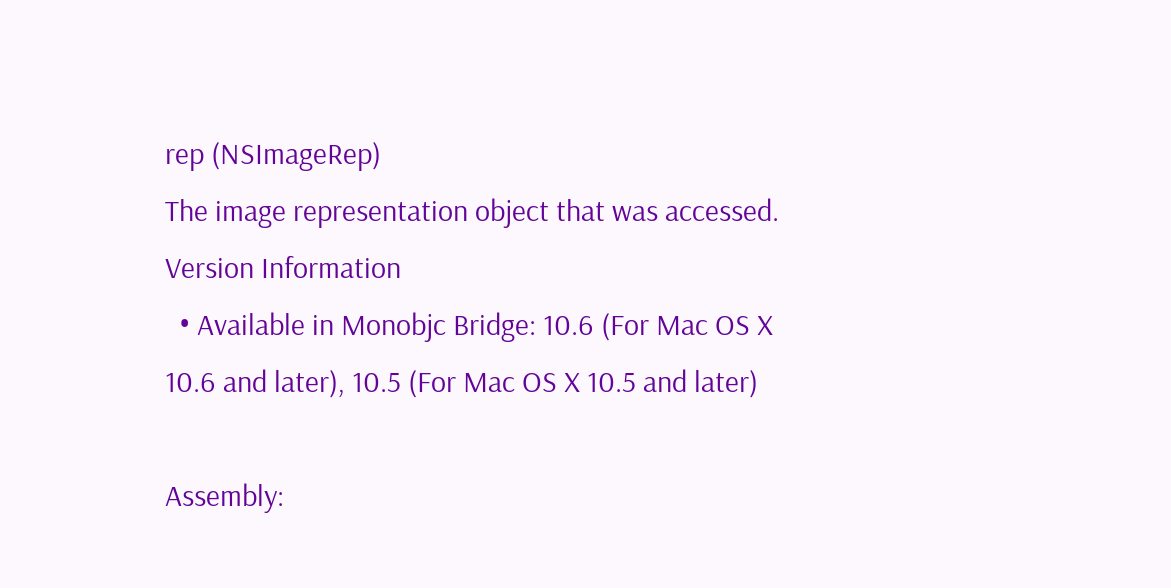rep (NSImageRep)
The image representation object that was accessed.
Version Information
  • Available in Monobjc Bridge: 10.6 (For Mac OS X 10.6 and later), 10.5 (For Mac OS X 10.5 and later)

Assembly: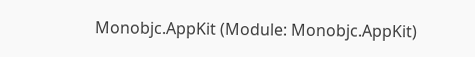Monobjc.AppKit (Module: Monobjc.AppKit)